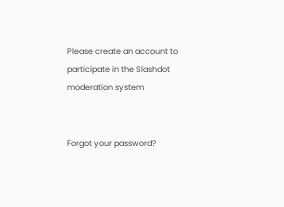Please create an account to participate in the Slashdot moderation system


Forgot your password?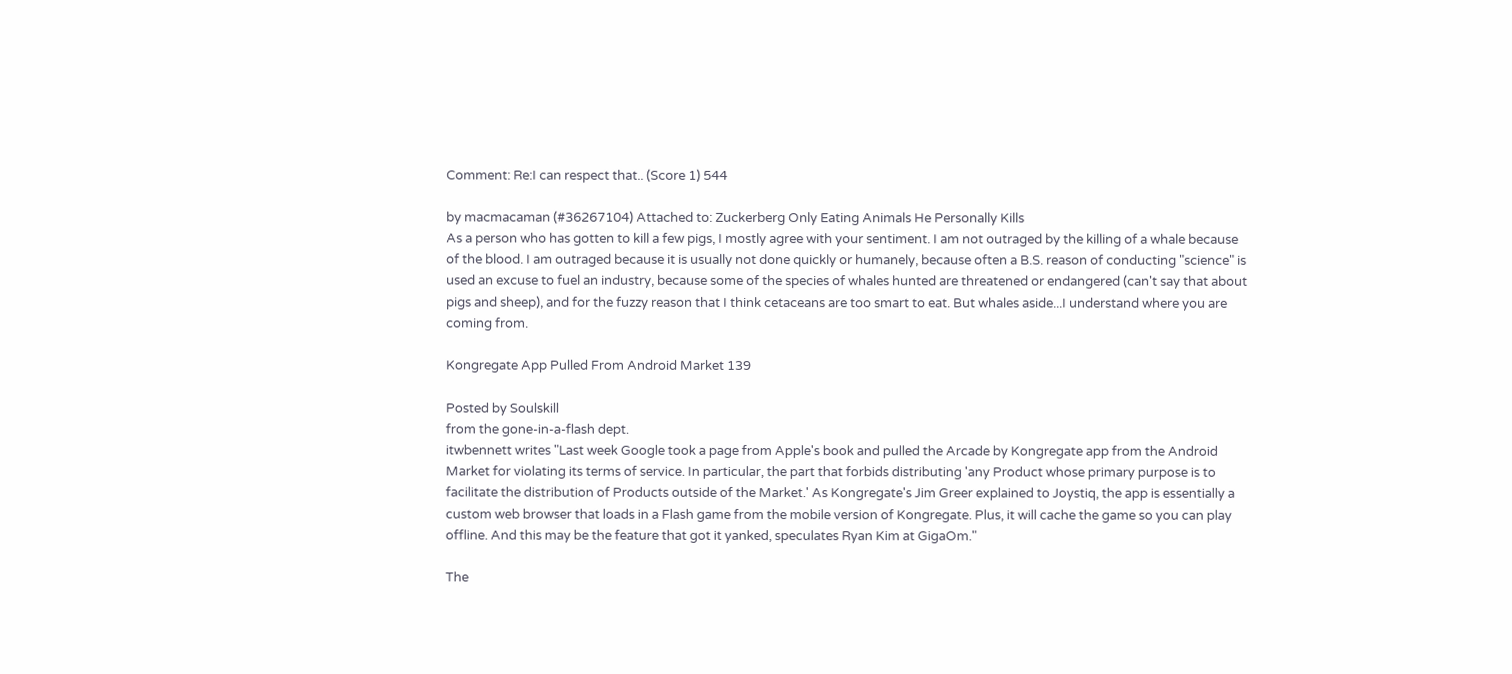Comment: Re:I can respect that.. (Score 1) 544

by macmacaman (#36267104) Attached to: Zuckerberg Only Eating Animals He Personally Kills
As a person who has gotten to kill a few pigs, I mostly agree with your sentiment. I am not outraged by the killing of a whale because of the blood. I am outraged because it is usually not done quickly or humanely, because often a B.S. reason of conducting "science" is used an excuse to fuel an industry, because some of the species of whales hunted are threatened or endangered (can't say that about pigs and sheep), and for the fuzzy reason that I think cetaceans are too smart to eat. But whales aside...I understand where you are coming from.

Kongregate App Pulled From Android Market 139

Posted by Soulskill
from the gone-in-a-flash dept.
itwbennett writes "Last week Google took a page from Apple's book and pulled the Arcade by Kongregate app from the Android Market for violating its terms of service. In particular, the part that forbids distributing 'any Product whose primary purpose is to facilitate the distribution of Products outside of the Market.' As Kongregate's Jim Greer explained to Joystiq, the app is essentially a custom web browser that loads in a Flash game from the mobile version of Kongregate. Plus, it will cache the game so you can play offline. And this may be the feature that got it yanked, speculates Ryan Kim at GigaOm."

The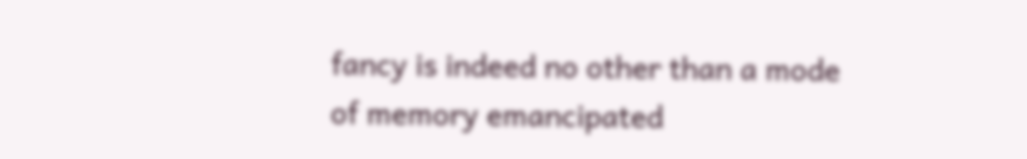fancy is indeed no other than a mode of memory emancipated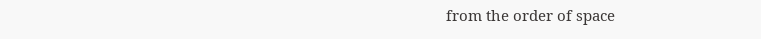from the order of space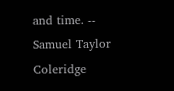and time. -- Samuel Taylor Coleridge